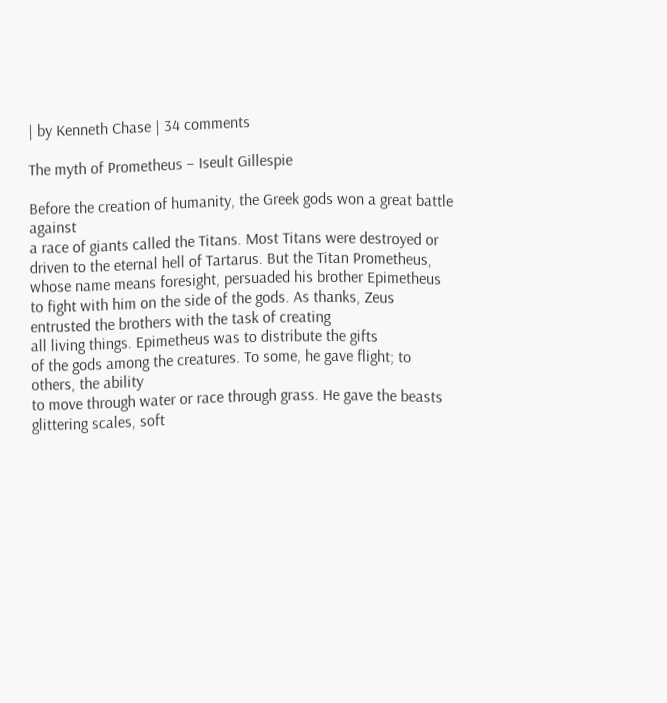| by Kenneth Chase | 34 comments

The myth of Prometheus – Iseult Gillespie

Before the creation of humanity, the Greek gods won a great battle against
a race of giants called the Titans. Most Titans were destroyed or
driven to the eternal hell of Tartarus. But the Titan Prometheus,
whose name means foresight, persuaded his brother Epimetheus
to fight with him on the side of the gods. As thanks, Zeus entrusted the brothers with the task of creating
all living things. Epimetheus was to distribute the gifts
of the gods among the creatures. To some, he gave flight; to others, the ability
to move through water or race through grass. He gave the beasts glittering scales, soft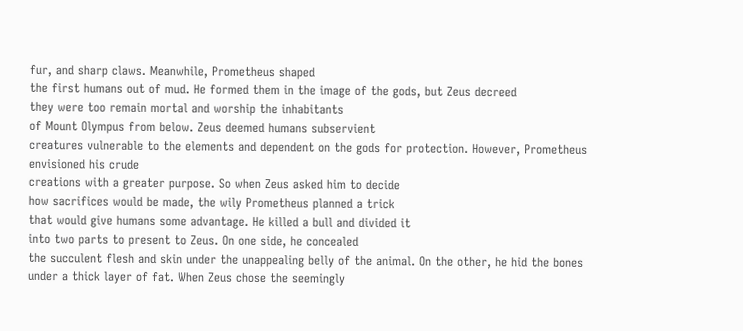fur, and sharp claws. Meanwhile, Prometheus shaped
the first humans out of mud. He formed them in the image of the gods, but Zeus decreed
they were too remain mortal and worship the inhabitants
of Mount Olympus from below. Zeus deemed humans subservient
creatures vulnerable to the elements and dependent on the gods for protection. However, Prometheus envisioned his crude
creations with a greater purpose. So when Zeus asked him to decide
how sacrifices would be made, the wily Prometheus planned a trick
that would give humans some advantage. He killed a bull and divided it
into two parts to present to Zeus. On one side, he concealed
the succulent flesh and skin under the unappealing belly of the animal. On the other, he hid the bones
under a thick layer of fat. When Zeus chose the seemingly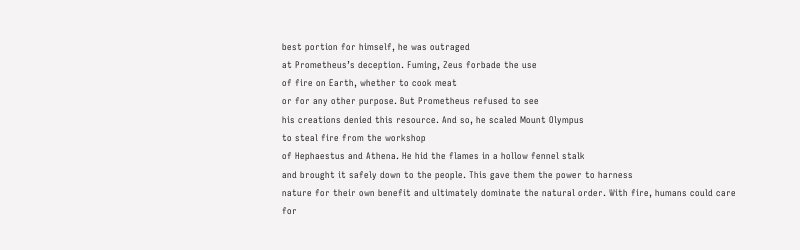best portion for himself, he was outraged
at Prometheus’s deception. Fuming, Zeus forbade the use
of fire on Earth, whether to cook meat
or for any other purpose. But Prometheus refused to see
his creations denied this resource. And so, he scaled Mount Olympus
to steal fire from the workshop
of Hephaestus and Athena. He hid the flames in a hollow fennel stalk
and brought it safely down to the people. This gave them the power to harness
nature for their own benefit and ultimately dominate the natural order. With fire, humans could care
for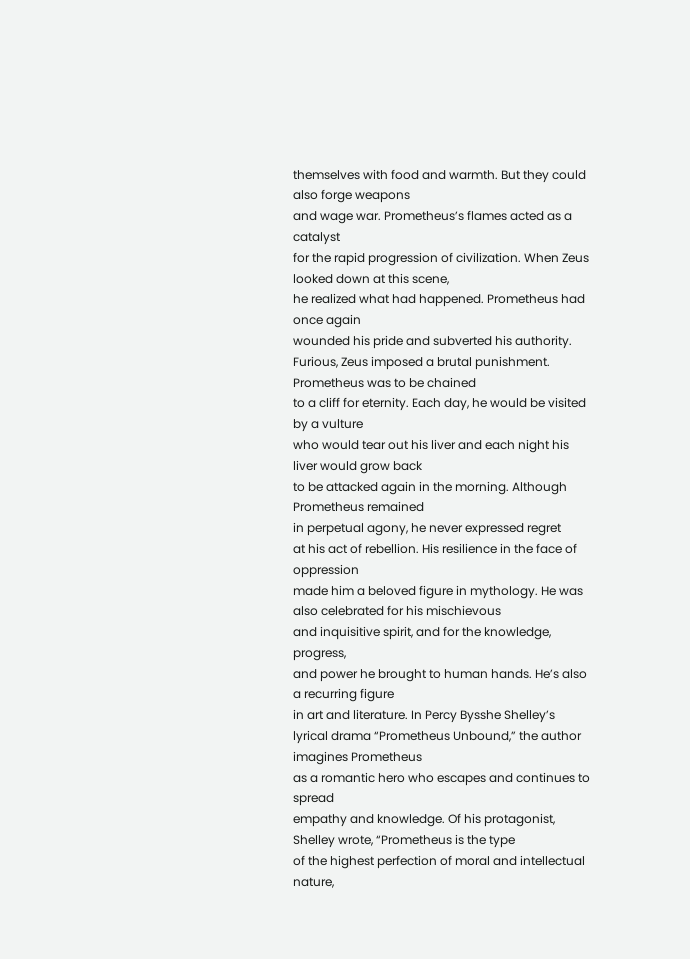themselves with food and warmth. But they could also forge weapons
and wage war. Prometheus’s flames acted as a catalyst
for the rapid progression of civilization. When Zeus looked down at this scene,
he realized what had happened. Prometheus had once again
wounded his pride and subverted his authority. Furious, Zeus imposed a brutal punishment. Prometheus was to be chained
to a cliff for eternity. Each day, he would be visited by a vulture
who would tear out his liver and each night his liver would grow back
to be attacked again in the morning. Although Prometheus remained
in perpetual agony, he never expressed regret
at his act of rebellion. His resilience in the face of oppression
made him a beloved figure in mythology. He was also celebrated for his mischievous
and inquisitive spirit, and for the knowledge, progress,
and power he brought to human hands. He’s also a recurring figure
in art and literature. In Percy Bysshe Shelley’s
lyrical drama “Prometheus Unbound,” the author imagines Prometheus
as a romantic hero who escapes and continues to spread
empathy and knowledge. Of his protagonist, Shelley wrote, “Prometheus is the type
of the highest perfection of moral and intellectual nature,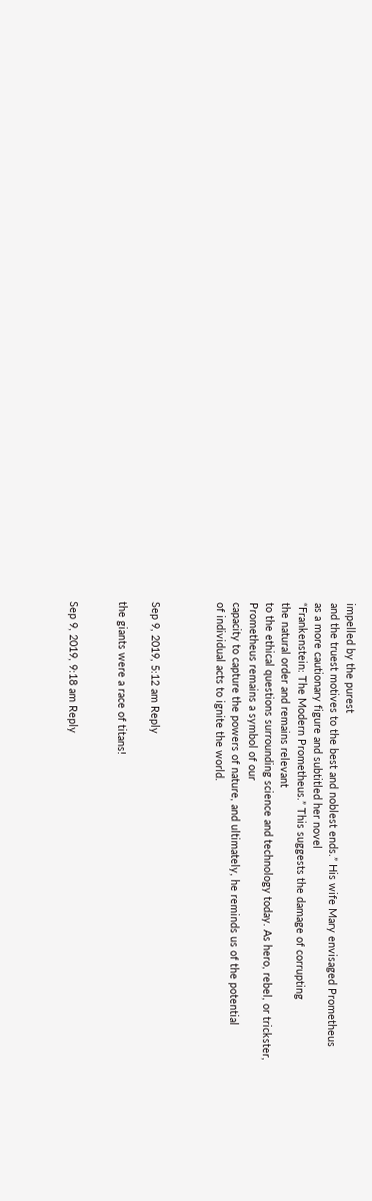impelled by the purest
and the truest motives to the best and noblest ends.” His wife Mary envisaged Prometheus
as a more cautionary figure and subtitled her novel
“Frankenstein: The Modern Prometheus.” This suggests the damage of corrupting
the natural order and remains relevant
to the ethical questions surrounding science and technology today. As hero, rebel, or trickster, Prometheus remains a symbol of our
capacity to capture the powers of nature, and ultimately, he reminds us of the potential
of individual acts to ignite the world.



Sep 9, 2019, 5:12 am Reply

the giants were a race of titans!


Sep 9, 2019, 9:18 am Reply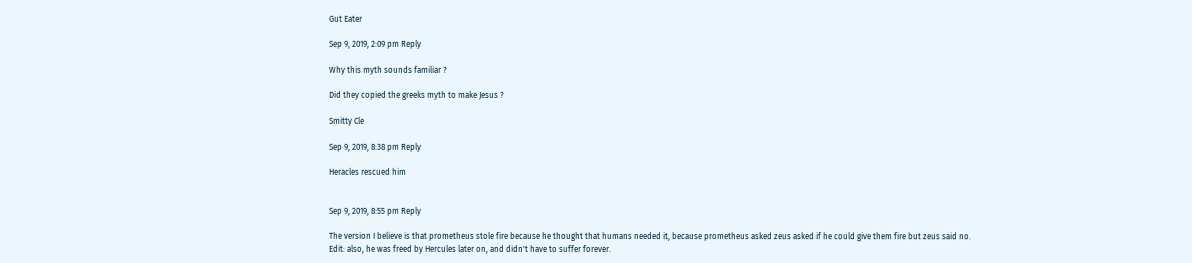Gut Eater

Sep 9, 2019, 2:09 pm Reply

Why this myth sounds familiar ?

Did they copied the greeks myth to make Jesus ?

Smitty Cle

Sep 9, 2019, 8:38 pm Reply

Heracles rescued him


Sep 9, 2019, 8:55 pm Reply

The version I believe is that prometheus stole fire because he thought that humans needed it, because prometheus asked zeus asked if he could give them fire but zeus said no.
Edit: also, he was freed by Hercules later on, and didn't have to suffer forever.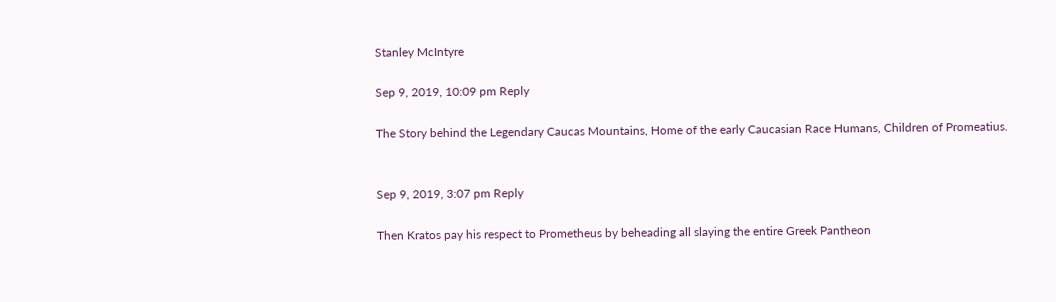Stanley McIntyre

Sep 9, 2019, 10:09 pm Reply

The Story behind the Legendary Caucas Mountains, Home of the early Caucasian Race Humans, Children of Promeatius.


Sep 9, 2019, 3:07 pm Reply

Then Kratos pay his respect to Prometheus by beheading all slaying the entire Greek Pantheon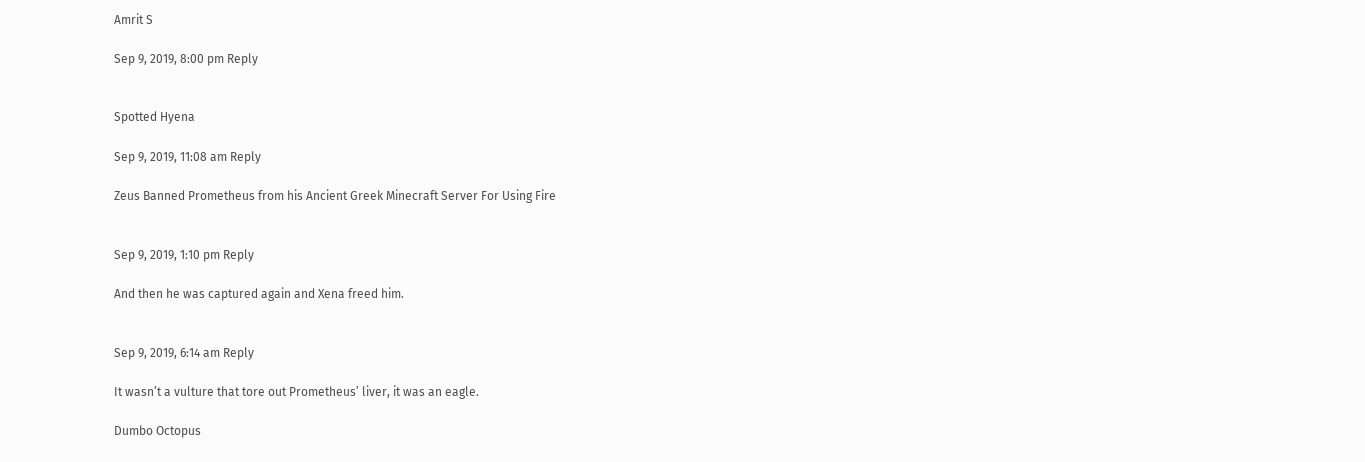Amrit S

Sep 9, 2019, 8:00 pm Reply


Spotted Hyena

Sep 9, 2019, 11:08 am Reply

Zeus Banned Prometheus from his Ancient Greek Minecraft Server For Using Fire


Sep 9, 2019, 1:10 pm Reply

And then he was captured again and Xena freed him.


Sep 9, 2019, 6:14 am Reply

It wasn’t a vulture that tore out Prometheus’ liver, it was an eagle.

Dumbo Octopus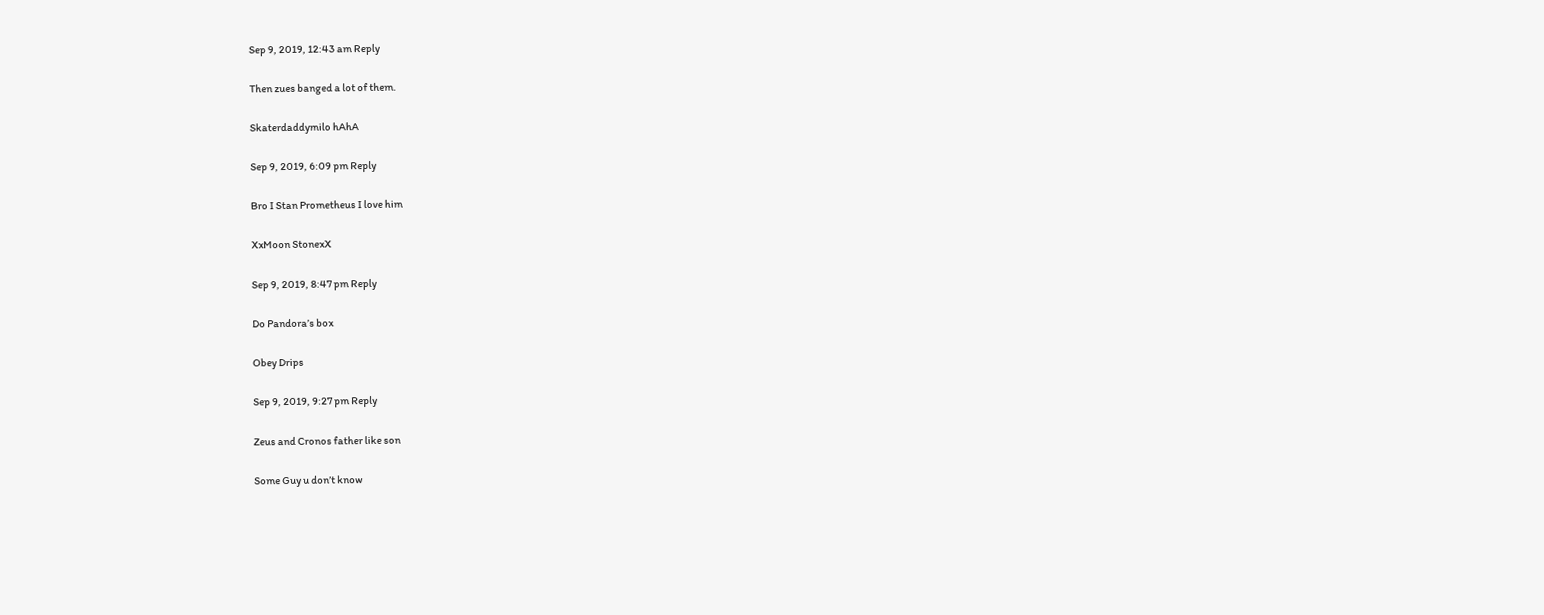Sep 9, 2019, 12:43 am Reply

Then zues banged a lot of them.

Skaterdaddymilo hAhA

Sep 9, 2019, 6:09 pm Reply

Bro I Stan Prometheus I love him

XxMoon StonexX

Sep 9, 2019, 8:47 pm Reply

Do Pandora’s box

Obey Drips

Sep 9, 2019, 9:27 pm Reply

Zeus and Cronos father like son

Some Guy u don’t know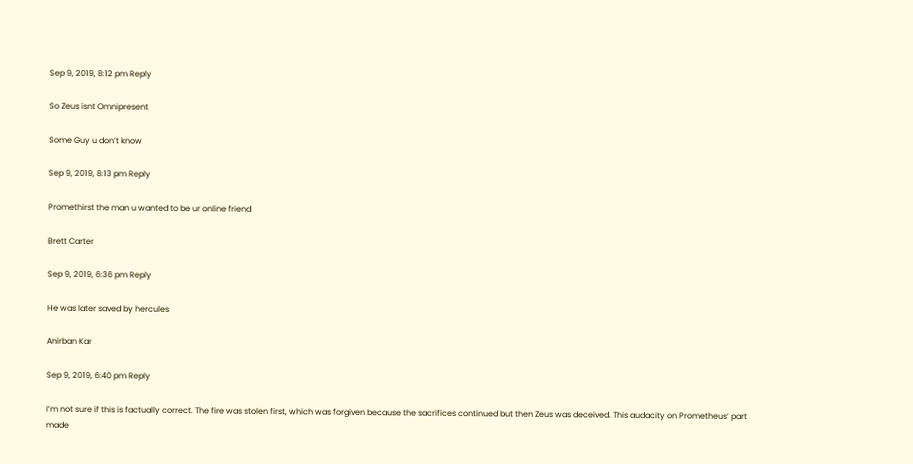Sep 9, 2019, 8:12 pm Reply

So Zeus isnt Omnipresent

Some Guy u don’t know

Sep 9, 2019, 8:13 pm Reply

Promethirst the man u wanted to be ur online friend

Brett Carter

Sep 9, 2019, 6:36 pm Reply

He was later saved by hercules

Anirban Kar

Sep 9, 2019, 6:40 pm Reply

I’m not sure if this is factually correct. The fire was stolen first, which was forgiven because the sacrifices continued but then Zeus was deceived. This audacity on Prometheus’ part made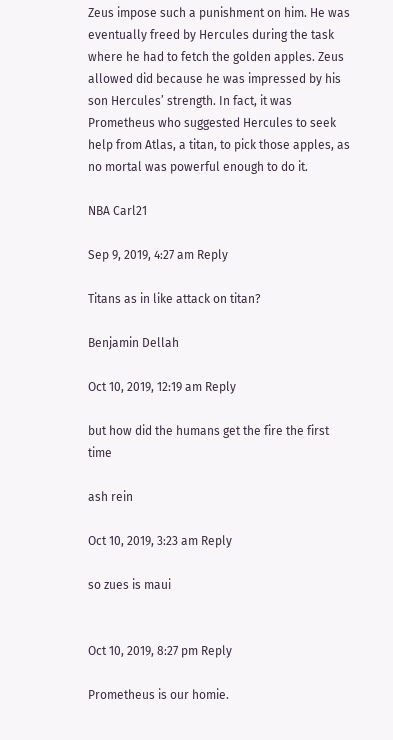Zeus impose such a punishment on him. He was eventually freed by Hercules during the task where he had to fetch the golden apples. Zeus allowed did because he was impressed by his son Hercules’ strength. In fact, it was Prometheus who suggested Hercules to seek help from Atlas, a titan, to pick those apples, as no mortal was powerful enough to do it.

NBA Carl21

Sep 9, 2019, 4:27 am Reply

Titans as in like attack on titan?

Benjamin Dellah

Oct 10, 2019, 12:19 am Reply

but how did the humans get the fire the first time

ash rein

Oct 10, 2019, 3:23 am Reply

so zues is maui


Oct 10, 2019, 8:27 pm Reply

Prometheus is our homie.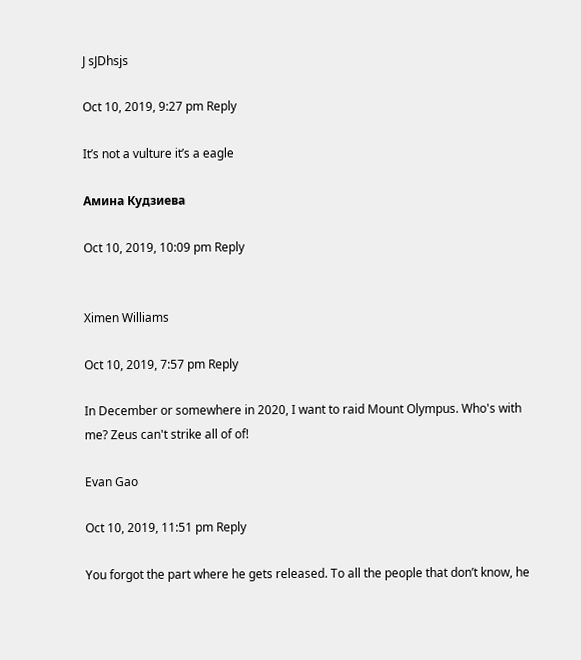J sJDhsjs

Oct 10, 2019, 9:27 pm Reply

It’s not a vulture it’s a eagle

Амина Кудзиева

Oct 10, 2019, 10:09 pm Reply


Ximen Williams

Oct 10, 2019, 7:57 pm Reply

In December or somewhere in 2020, I want to raid Mount Olympus. Who's with me? Zeus can't strike all of of!

Evan Gao

Oct 10, 2019, 11:51 pm Reply

You forgot the part where he gets released. To all the people that don’t know, he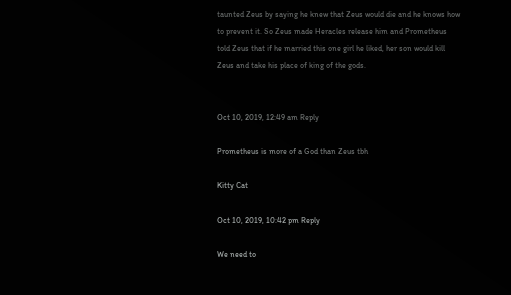taunted Zeus by saying he knew that Zeus would die and he knows how to prevent it. So Zeus made Heracles release him and Prometheus told Zeus that if he married this one girl he liked, her son would kill Zeus and take his place of king of the gods.


Oct 10, 2019, 12:49 am Reply

Prometheus is more of a God than Zeus tbh

Kitty Cat

Oct 10, 2019, 10:42 pm Reply

We need to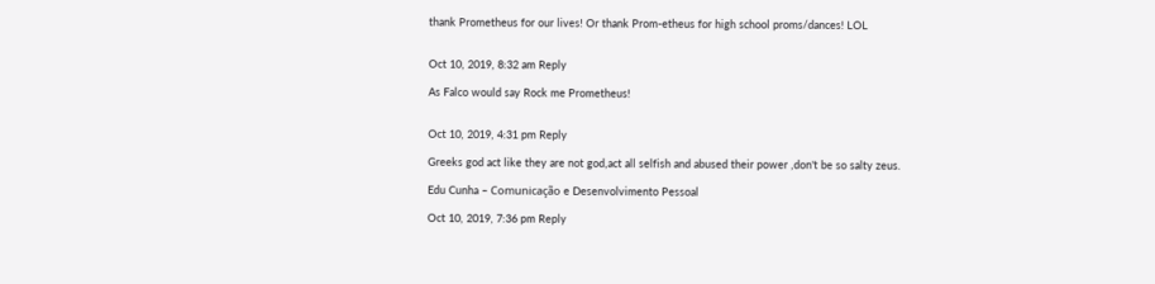thank Prometheus for our lives! Or thank Prom-etheus for high school proms/dances! LOL


Oct 10, 2019, 8:32 am Reply

As Falco would say Rock me Prometheus!


Oct 10, 2019, 4:31 pm Reply

Greeks god act like they are not god,act all selfish and abused their power ,don't be so salty zeus.

Edu Cunha – Comunicação e Desenvolvimento Pessoal

Oct 10, 2019, 7:36 pm Reply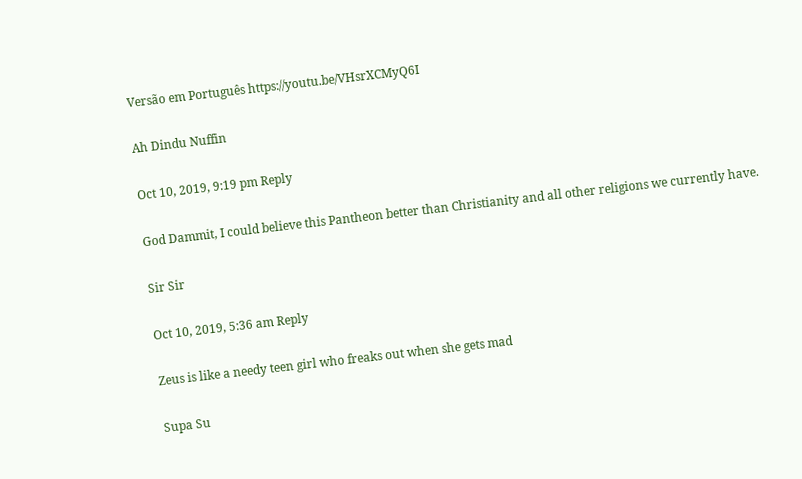Versão em Português https://youtu.be/VHsrXCMyQ6I

Ah Dindu Nuffin

Oct 10, 2019, 9:19 pm Reply

God Dammit, I could believe this Pantheon better than Christianity and all other religions we currently have.

Sir Sir

Oct 10, 2019, 5:36 am Reply

Zeus is like a needy teen girl who freaks out when she gets mad

Supa Su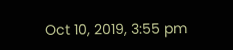Oct 10, 2019, 3:55 pm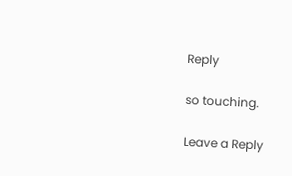Reply

so touching.

Leave a Reply